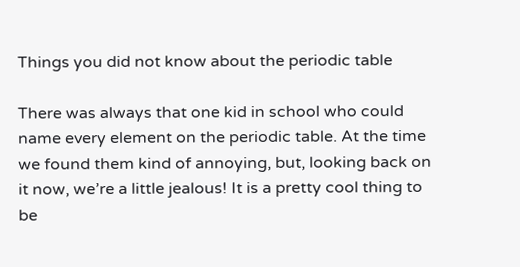Things you did not know about the periodic table

There was always that one kid in school who could name every element on the periodic table. At the time we found them kind of annoying, but, looking back on it now, we’re a little jealous! It is a pretty cool thing to be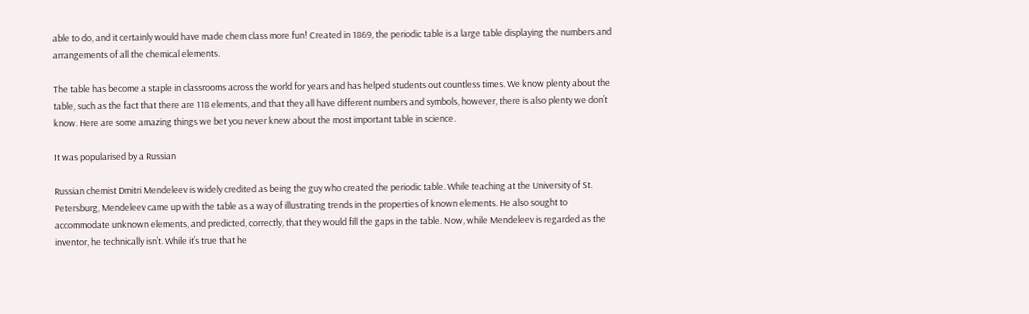able to do, and it certainly would have made chem class more fun! Created in 1869, the periodic table is a large table displaying the numbers and arrangements of all the chemical elements.

The table has become a staple in classrooms across the world for years and has helped students out countless times. We know plenty about the table, such as the fact that there are 118 elements, and that they all have different numbers and symbols, however, there is also plenty we don’t know. Here are some amazing things we bet you never knew about the most important table in science.

It was popularised by a Russian

Russian chemist Dmitri Mendeleev is widely credited as being the guy who created the periodic table. While teaching at the University of St. Petersburg, Mendeleev came up with the table as a way of illustrating trends in the properties of known elements. He also sought to accommodate unknown elements, and predicted, correctly, that they would fill the gaps in the table. Now, while Mendeleev is regarded as the inventor, he technically isn’t. While it’s true that he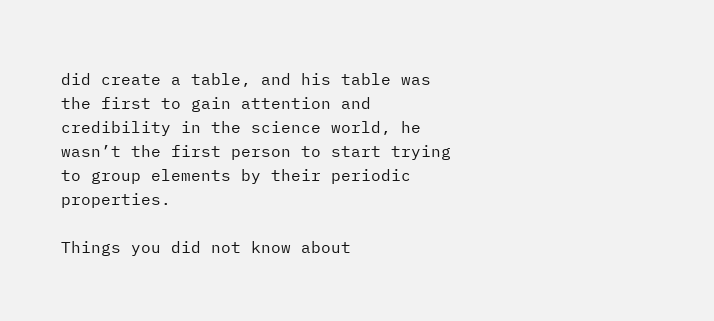did create a table, and his table was the first to gain attention and credibility in the science world, he wasn’t the first person to start trying to group elements by their periodic properties.

Things you did not know about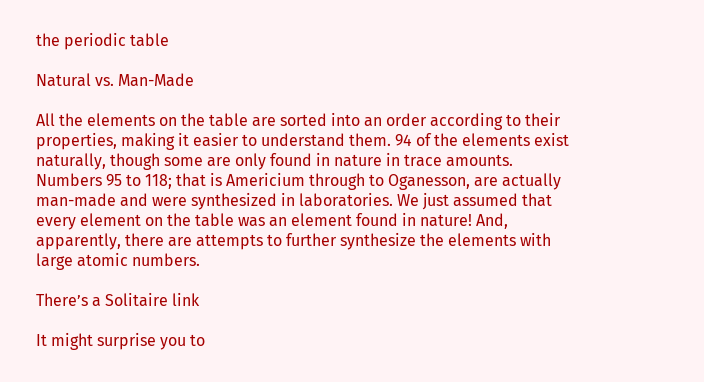the periodic table

Natural vs. Man-Made

All the elements on the table are sorted into an order according to their properties, making it easier to understand them. 94 of the elements exist naturally, though some are only found in nature in trace amounts. Numbers 95 to 118; that is Americium through to Oganesson, are actually man-made and were synthesized in laboratories. We just assumed that every element on the table was an element found in nature! And, apparently, there are attempts to further synthesize the elements with large atomic numbers.

There’s a Solitaire link

It might surprise you to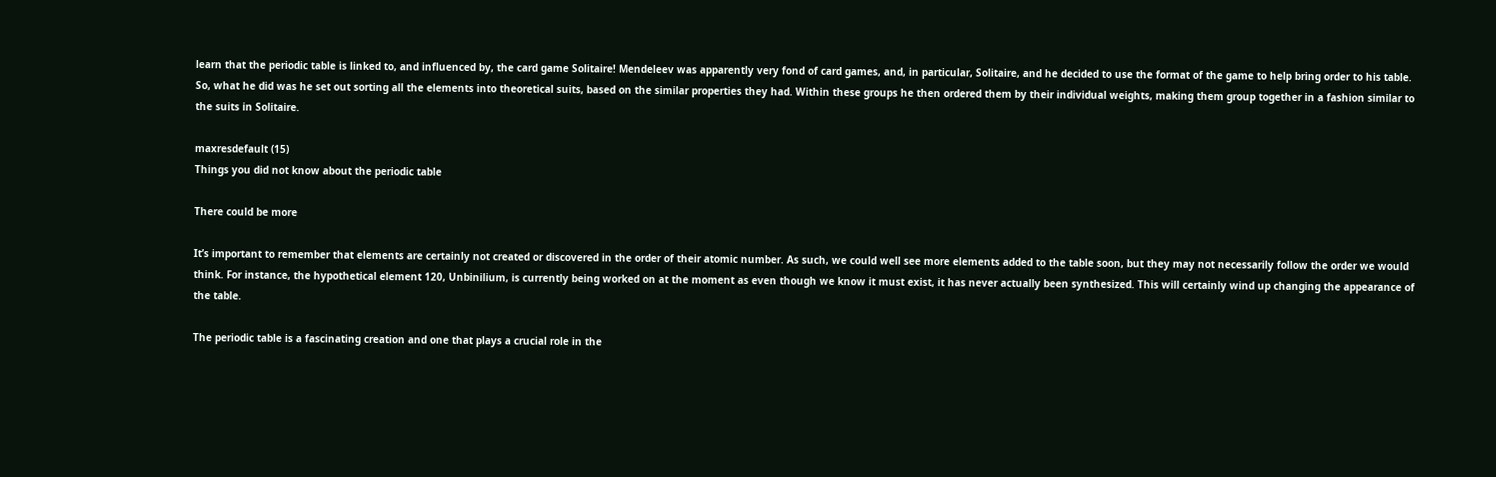learn that the periodic table is linked to, and influenced by, the card game Solitaire! Mendeleev was apparently very fond of card games, and, in particular, Solitaire, and he decided to use the format of the game to help bring order to his table. So, what he did was he set out sorting all the elements into theoretical suits, based on the similar properties they had. Within these groups he then ordered them by their individual weights, making them group together in a fashion similar to the suits in Solitaire.

maxresdefault (15)
Things you did not know about the periodic table

There could be more

It’s important to remember that elements are certainly not created or discovered in the order of their atomic number. As such, we could well see more elements added to the table soon, but they may not necessarily follow the order we would think. For instance, the hypothetical element 120, Unbinilium, is currently being worked on at the moment as even though we know it must exist, it has never actually been synthesized. This will certainly wind up changing the appearance of the table.

The periodic table is a fascinating creation and one that plays a crucial role in the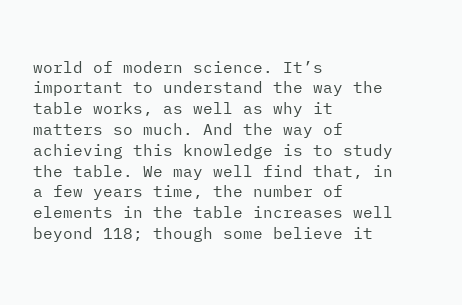world of modern science. It’s important to understand the way the table works, as well as why it matters so much. And the way of achieving this knowledge is to study the table. We may well find that, in a few years time, the number of elements in the table increases well beyond 118; though some believe it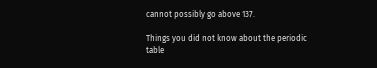cannot possibly go above 137.

Things you did not know about the periodic table